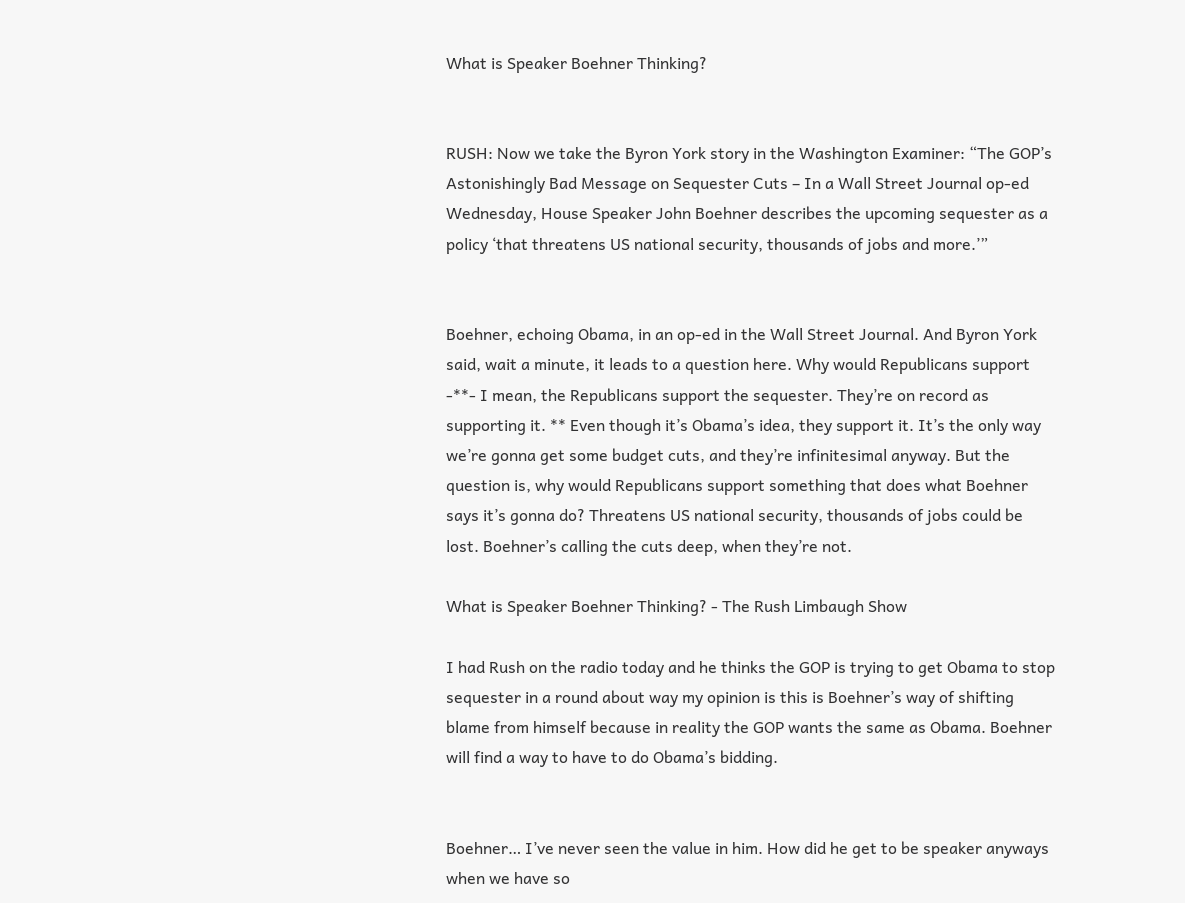What is Speaker Boehner Thinking?


RUSH: Now we take the Byron York story in the Washington Examiner: “The GOP’s Astonishingly Bad Message on Sequester Cuts – In a Wall Street Journal op-ed Wednesday, House Speaker John Boehner describes the upcoming sequester as a policy ‘that threatens US national security, thousands of jobs and more.’”


Boehner, echoing Obama, in an op-ed in the Wall Street Journal. And Byron York said, wait a minute, it leads to a question here. Why would Republicans support -**- I mean, the Republicans support the sequester. They’re on record as supporting it. ** Even though it’s Obama’s idea, they support it. It’s the only way we’re gonna get some budget cuts, and they’re infinitesimal anyway. But the question is, why would Republicans support something that does what Boehner says it’s gonna do? Threatens US national security, thousands of jobs could be lost. Boehner’s calling the cuts deep, when they’re not.

What is Speaker Boehner Thinking? - The Rush Limbaugh Show

I had Rush on the radio today and he thinks the GOP is trying to get Obama to stop sequester in a round about way my opinion is this is Boehner’s way of shifting blame from himself because in reality the GOP wants the same as Obama. Boehner will find a way to have to do Obama’s bidding.


Boehner… I’ve never seen the value in him. How did he get to be speaker anyways when we have so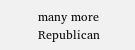many more Republican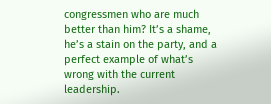congressmen who are much better than him? It’s a shame, he’s a stain on the party, and a perfect example of what’s wrong with the current leadership.